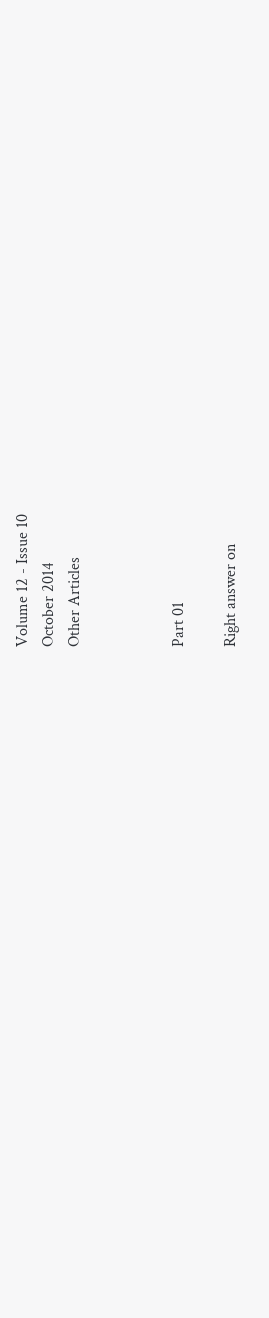Volume 12 - Issue 10
October 2014
Other Articles



Part 01

Right answer on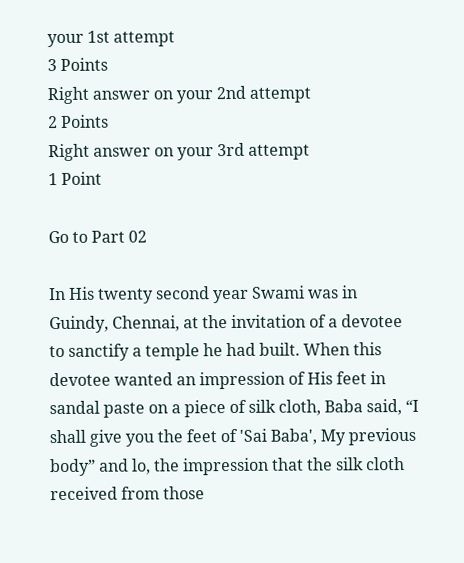your 1st attempt
3 Points
Right answer on your 2nd attempt
2 Points
Right answer on your 3rd attempt
1 Point

Go to Part 02

In His twenty second year Swami was in Guindy, Chennai, at the invitation of a devotee to sanctify a temple he had built. When this devotee wanted an impression of His feet in sandal paste on a piece of silk cloth, Baba said, “I shall give you the feet of 'Sai Baba', My previous body” and lo, the impression that the silk cloth received from those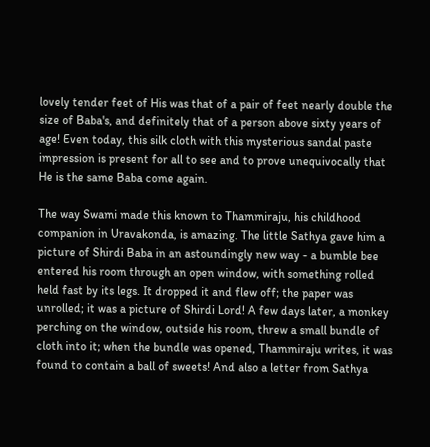lovely tender feet of His was that of a pair of feet nearly double the size of Baba's, and definitely that of a person above sixty years of age! Even today, this silk cloth with this mysterious sandal paste impression is present for all to see and to prove unequivocally that He is the same Baba come again.

The way Swami made this known to Thammiraju, his childhood companion in Uravakonda, is amazing. The little Sathya gave him a picture of Shirdi Baba in an astoundingly new way - a bumble bee entered his room through an open window, with something rolled held fast by its legs. It dropped it and flew off; the paper was unrolled; it was a picture of Shirdi Lord! A few days later, a monkey perching on the window, outside his room, threw a small bundle of cloth into it; when the bundle was opened, Thammiraju writes, it was found to contain a ball of sweets! And also a letter from Sathya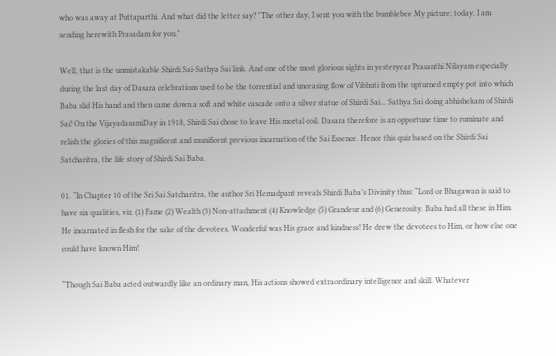who was away at Puttaparthi. And what did the letter say? "The other day, I sent you with the bumblebee My picture; today, I am sending herewith Prasadam for you."

Well, that is the unmistakable Shirdi Sai-Sathya Sai link. And one of the most glorious sights in yesteryear Prasanthi Nilayam especially during the last day of Dasara celebrations used to be the torrential and unceasing flow of Vibhuti from the upturned empty pot into which Baba slid His hand and then came down a soft and white cascade onto a silver statue of Shirdi Sai... Sathya Sai doing abhishekam of Shirdi Sai! On the VijayadasamiDay in 1918, Shirdi Sai chose to leave His mortal coil. Dasara therefore is an opportune time to ruminate and relish the glories of this magnificent and munificent previous incarnation of the Sai Essence. Hence this quiz based on the Shirdi Sai Satcharitra, the life story of Shirdi Sai Baba.

01. “In Chapter 10 of the Sri Sai Satcharitra, the author Sri Hemadpant reveals Shirdi Baba’s Divinity thus: “Lord or Bhagawan is said to have six qualities, viz. (1) Fame (2) Wealth (3) Non-attachment (4) Knowledge (5) Grandeur and (6) Generosity. Baba had all these in Him. He incarnated in flesh for the sake of the devotees. Wonderful was His grace and kindness! He drew the devotees to Him, or how else one could have known Him!

“Though Sai Baba acted outwardly like an ordinary man, His actions showed extraordinary intelligence and skill. Whatever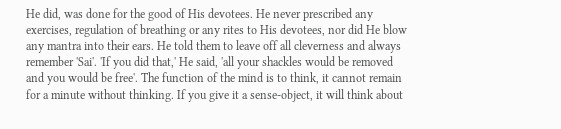He did, was done for the good of His devotees. He never prescribed any exercises, regulation of breathing or any rites to His devotees, nor did He blow any mantra into their ears. He told them to leave off all cleverness and always remember 'Sai'. 'If you did that,' He said, 'all your shackles would be removed and you would be free'. The function of the mind is to think, it cannot remain for a minute without thinking. If you give it a sense-object, it will think about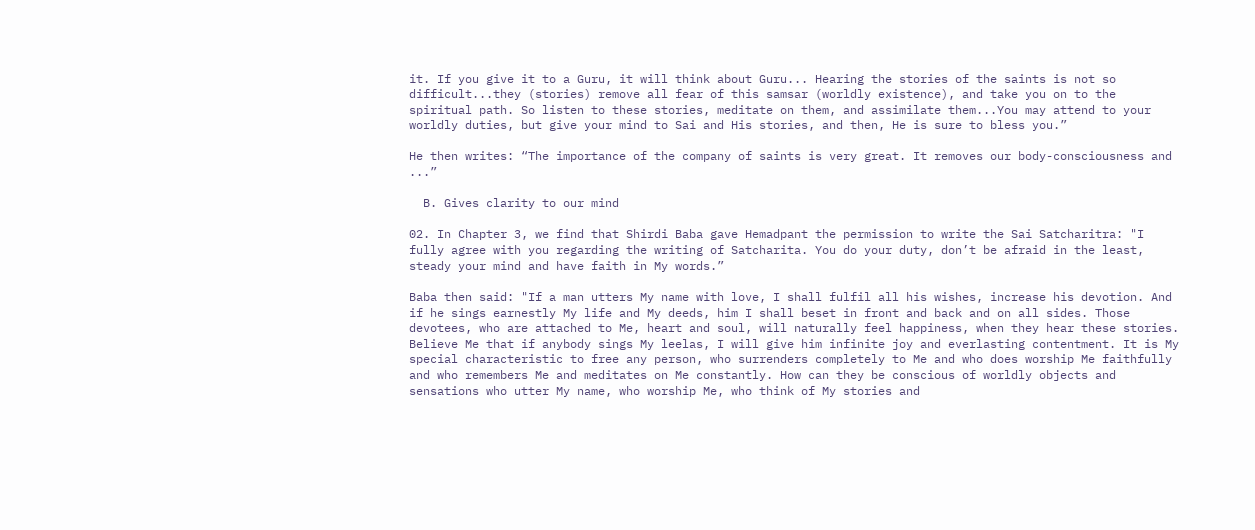it. If you give it to a Guru, it will think about Guru... Hearing the stories of the saints is not so difficult...they (stories) remove all fear of this samsar (worldly existence), and take you on to the spiritual path. So listen to these stories, meditate on them, and assimilate them...You may attend to your worldly duties, but give your mind to Sai and His stories, and then, He is sure to bless you.”

He then writes: “The importance of the company of saints is very great. It removes our body-consciousness and ...”

  B. Gives clarity to our mind

02. In Chapter 3, we find that Shirdi Baba gave Hemadpant the permission to write the Sai Satcharitra: "I fully agree with you regarding the writing of Satcharita. You do your duty, don’t be afraid in the least, steady your mind and have faith in My words.”

Baba then said: "If a man utters My name with love, I shall fulfil all his wishes, increase his devotion. And if he sings earnestly My life and My deeds, him I shall beset in front and back and on all sides. Those devotees, who are attached to Me, heart and soul, will naturally feel happiness, when they hear these stories. Believe Me that if anybody sings My leelas, I will give him infinite joy and everlasting contentment. It is My special characteristic to free any person, who surrenders completely to Me and who does worship Me faithfully and who remembers Me and meditates on Me constantly. How can they be conscious of worldly objects and sensations who utter My name, who worship Me, who think of My stories and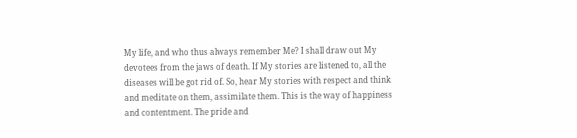My life, and who thus always remember Me? I shall draw out My devotees from the jaws of death. If My stories are listened to, all the diseases will be got rid of. So, hear My stories with respect and think and meditate on them, assimilate them. This is the way of happiness and contentment. The pride and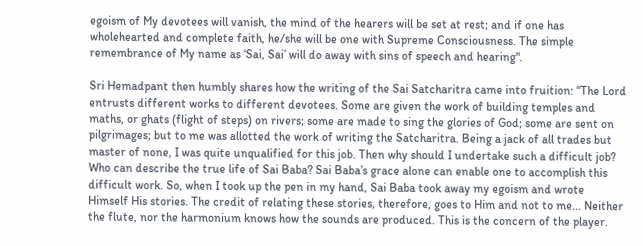egoism of My devotees will vanish, the mind of the hearers will be set at rest; and if one has wholehearted and complete faith, he/she will be one with Supreme Consciousness. The simple remembrance of My name as ‘Sai, Sai’ will do away with sins of speech and hearing".

Sri Hemadpant then humbly shares how the writing of the Sai Satcharitra came into fruition: “The Lord entrusts different works to different devotees. Some are given the work of building temples and maths, or ghats (flight of steps) on rivers; some are made to sing the glories of God; some are sent on pilgrimages; but to me was allotted the work of writing the Satcharitra. Being a jack of all trades but master of none, I was quite unqualified for this job. Then why should I undertake such a difficult job? Who can describe the true life of Sai Baba? Sai Baba’s grace alone can enable one to accomplish this difficult work. So, when I took up the pen in my hand, Sai Baba took away my egoism and wrote Himself His stories. The credit of relating these stories, therefore, goes to Him and not to me... Neither the flute, nor the harmonium knows how the sounds are produced. This is the concern of the player.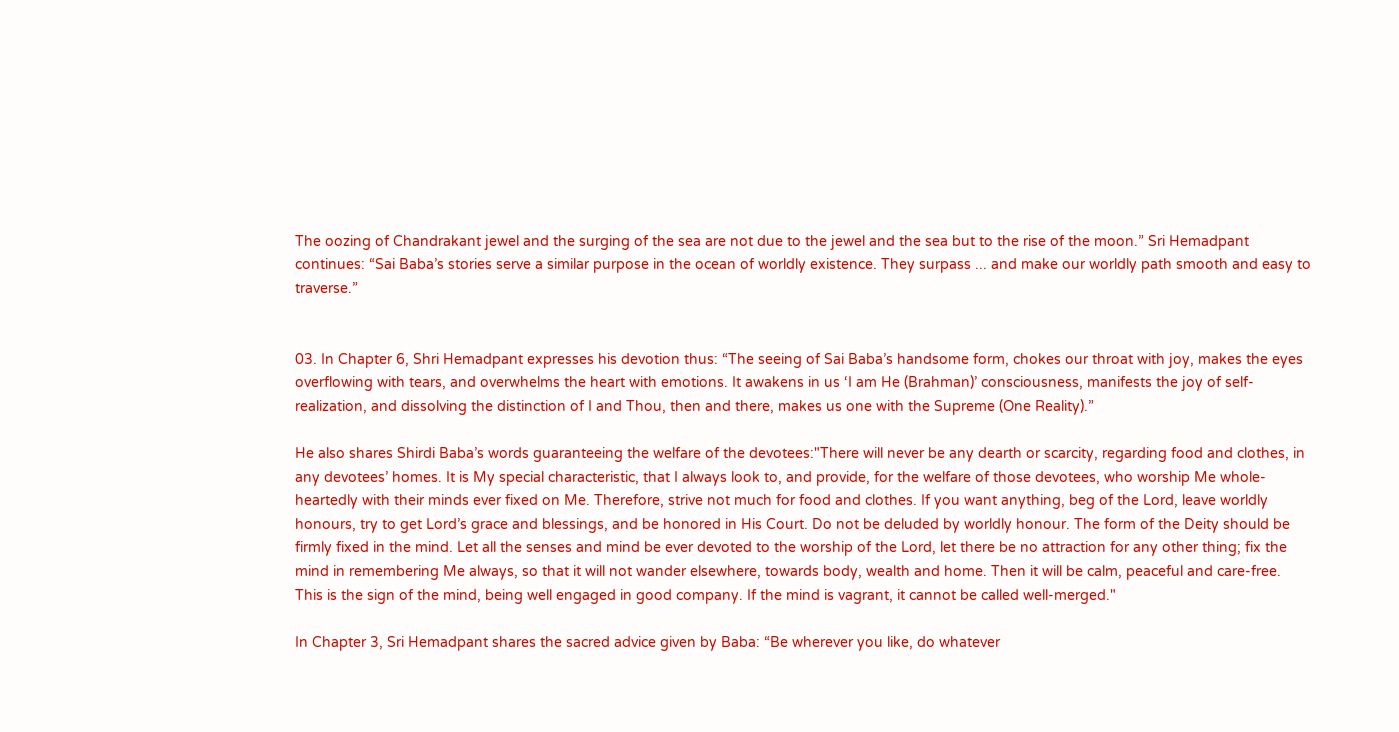The oozing of Chandrakant jewel and the surging of the sea are not due to the jewel and the sea but to the rise of the moon.” Sri Hemadpant continues: “Sai Baba’s stories serve a similar purpose in the ocean of worldly existence. They surpass ... and make our worldly path smooth and easy to traverse.”


03. In Chapter 6, Shri Hemadpant expresses his devotion thus: “The seeing of Sai Baba’s handsome form, chokes our throat with joy, makes the eyes overflowing with tears, and overwhelms the heart with emotions. It awakens in us ‘I am He (Brahman)’ consciousness, manifests the joy of self-realization, and dissolving the distinction of I and Thou, then and there, makes us one with the Supreme (One Reality).”

He also shares Shirdi Baba’s words guaranteeing the welfare of the devotees:"There will never be any dearth or scarcity, regarding food and clothes, in any devotees’ homes. It is My special characteristic, that I always look to, and provide, for the welfare of those devotees, who worship Me whole-heartedly with their minds ever fixed on Me. Therefore, strive not much for food and clothes. If you want anything, beg of the Lord, leave worldly honours, try to get Lord’s grace and blessings, and be honored in His Court. Do not be deluded by worldly honour. The form of the Deity should be firmly fixed in the mind. Let all the senses and mind be ever devoted to the worship of the Lord, let there be no attraction for any other thing; fix the mind in remembering Me always, so that it will not wander elsewhere, towards body, wealth and home. Then it will be calm, peaceful and care-free. This is the sign of the mind, being well engaged in good company. If the mind is vagrant, it cannot be called well-merged."

In Chapter 3, Sri Hemadpant shares the sacred advice given by Baba: “Be wherever you like, do whatever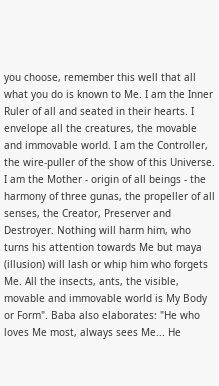you choose, remember this well that all what you do is known to Me. I am the Inner Ruler of all and seated in their hearts. I envelope all the creatures, the movable and immovable world. I am the Controller, the wire-puller of the show of this Universe. I am the Mother - origin of all beings - the harmony of three gunas, the propeller of all senses, the Creator, Preserver and Destroyer. Nothing will harm him, who turns his attention towards Me but maya (illusion) will lash or whip him who forgets Me. All the insects, ants, the visible, movable and immovable world is My Body or Form". Baba also elaborates: "He who loves Me most, always sees Me... He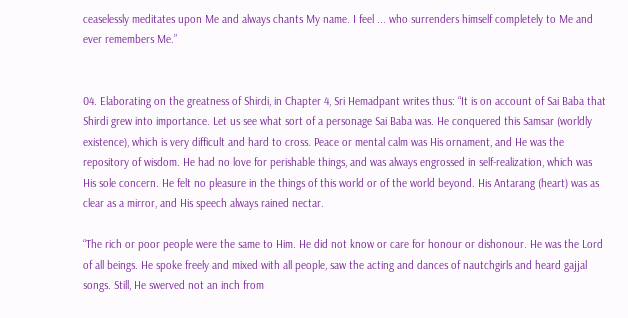ceaselessly meditates upon Me and always chants My name. I feel ... who surrenders himself completely to Me and ever remembers Me.”


04. Elaborating on the greatness of Shirdi, in Chapter 4, Sri Hemadpant writes thus: “It is on account of Sai Baba that Shirdi grew into importance. Let us see what sort of a personage Sai Baba was. He conquered this Samsar (worldly existence), which is very difficult and hard to cross. Peace or mental calm was His ornament, and He was the repository of wisdom. He had no love for perishable things, and was always engrossed in self-realization, which was His sole concern. He felt no pleasure in the things of this world or of the world beyond. His Antarang (heart) was as clear as a mirror, and His speech always rained nectar.

“The rich or poor people were the same to Him. He did not know or care for honour or dishonour. He was the Lord of all beings. He spoke freely and mixed with all people, saw the acting and dances of nautchgirls and heard gajjal songs. Still, He swerved not an inch from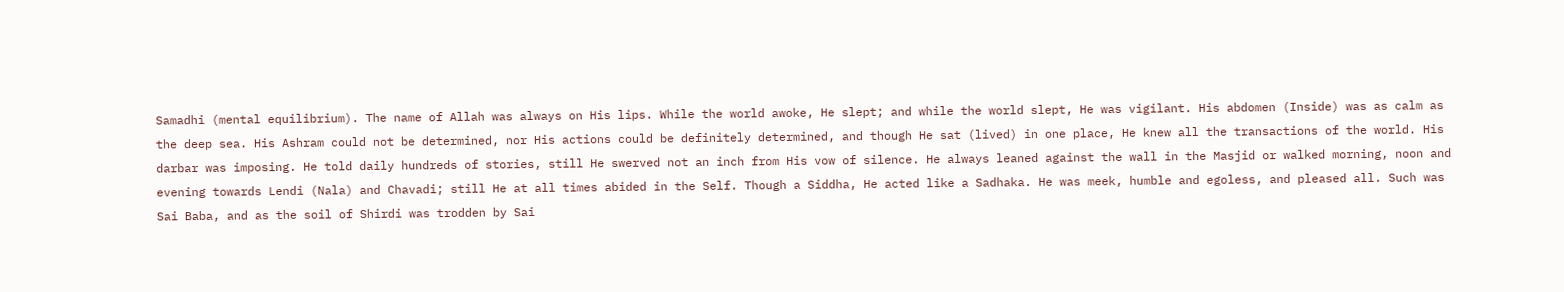Samadhi (mental equilibrium). The name of Allah was always on His lips. While the world awoke, He slept; and while the world slept, He was vigilant. His abdomen (Inside) was as calm as the deep sea. His Ashram could not be determined, nor His actions could be definitely determined, and though He sat (lived) in one place, He knew all the transactions of the world. His darbar was imposing. He told daily hundreds of stories, still He swerved not an inch from His vow of silence. He always leaned against the wall in the Masjid or walked morning, noon and evening towards Lendi (Nala) and Chavadi; still He at all times abided in the Self. Though a Siddha, He acted like a Sadhaka. He was meek, humble and egoless, and pleased all. Such was Sai Baba, and as the soil of Shirdi was trodden by Sai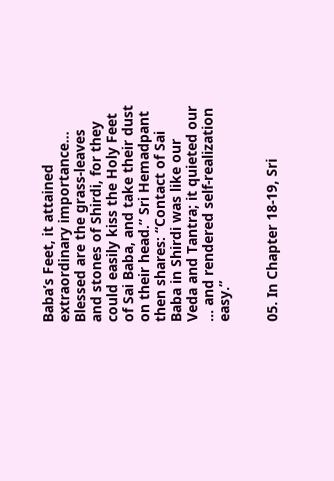Baba’s Feet, it attained extraordinary importance... Blessed are the grass-leaves and stones of Shirdi, for they could easily kiss the Holy Feet of Sai Baba, and take their dust on their head.” Sri Hemadpant then shares: “Contact of Sai Baba in Shirdi was like our Veda and Tantra; it quieted our ... and rendered self-realization easy.”


05. In Chapter 18-19, Sri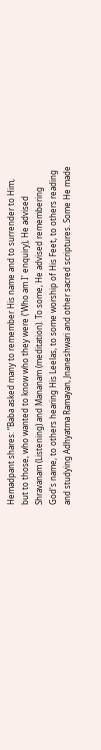Hemadpant shares: “Baba asked many to remember His name and to surrender to Him, but to those, who wanted to know who they were ('Who am I' enquiry), He advised Shravanam (Listening) and Mananam (meditation). To some, He advised remembering God's name, to others hearing His Leelas, to some worship of His Feet, to others reading and studying Adhyatma Ramayan, Jnaneshwari and other sacred scriptures. Some He made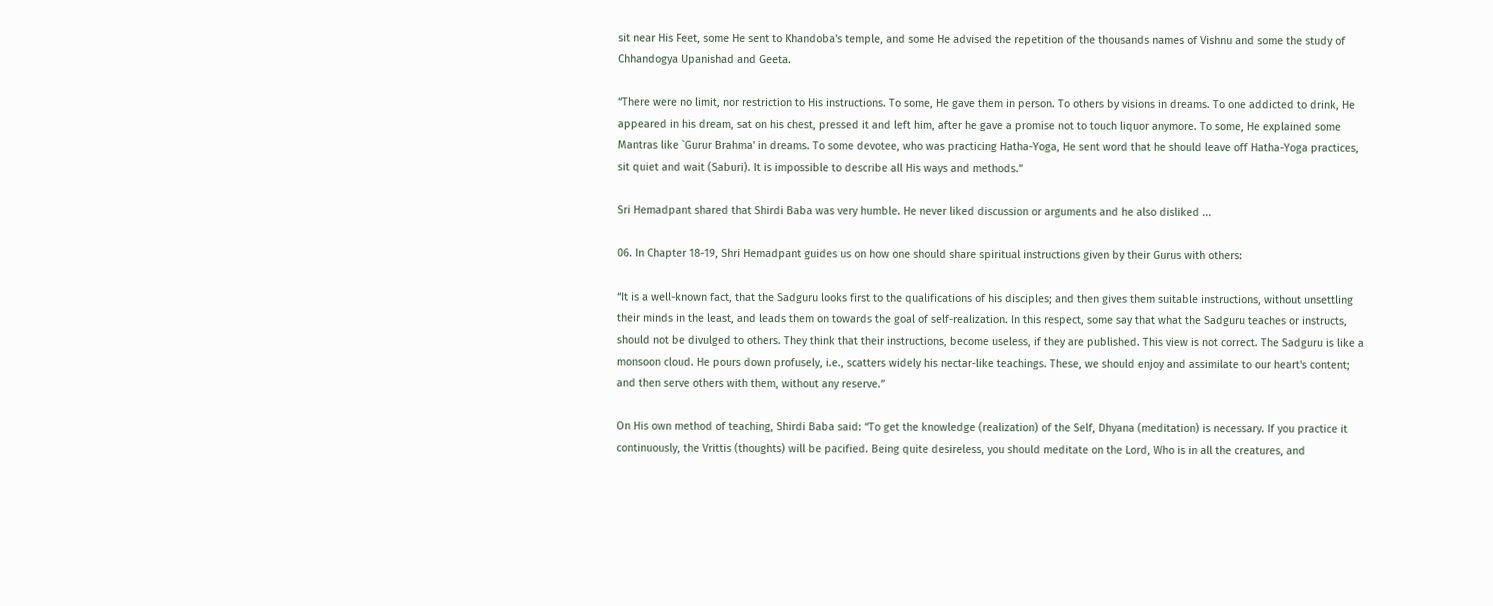sit near His Feet, some He sent to Khandoba's temple, and some He advised the repetition of the thousands names of Vishnu and some the study of Chhandogya Upanishad and Geeta.

“There were no limit, nor restriction to His instructions. To some, He gave them in person. To others by visions in dreams. To one addicted to drink, He appeared in his dream, sat on his chest, pressed it and left him, after he gave a promise not to touch liquor anymore. To some, He explained some Mantras like `Gurur Brahma' in dreams. To some devotee, who was practicing Hatha-Yoga, He sent word that he should leave off Hatha-Yoga practices, sit quiet and wait (Saburi). It is impossible to describe all His ways and methods.”

Sri Hemadpant shared that Shirdi Baba was very humble. He never liked discussion or arguments and he also disliked ...

06. In Chapter 18-19, Shri Hemadpant guides us on how one should share spiritual instructions given by their Gurus with others:

“It is a well-known fact, that the Sadguru looks first to the qualifications of his disciples; and then gives them suitable instructions, without unsettling their minds in the least, and leads them on towards the goal of self-realization. In this respect, some say that what the Sadguru teaches or instructs, should not be divulged to others. They think that their instructions, become useless, if they are published. This view is not correct. The Sadguru is like a monsoon cloud. He pours down profusely, i.e., scatters widely his nectar-like teachings. These, we should enjoy and assimilate to our heart's content; and then serve others with them, without any reserve.”

On His own method of teaching, Shirdi Baba said: “To get the knowledge (realization) of the Self, Dhyana (meditation) is necessary. If you practice it continuously, the Vrittis (thoughts) will be pacified. Being quite desireless, you should meditate on the Lord, Who is in all the creatures, and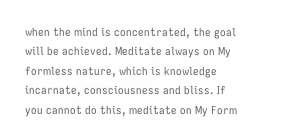when the mind is concentrated, the goal will be achieved. Meditate always on My formless nature, which is knowledge incarnate, consciousness and bliss. If you cannot do this, meditate on My Form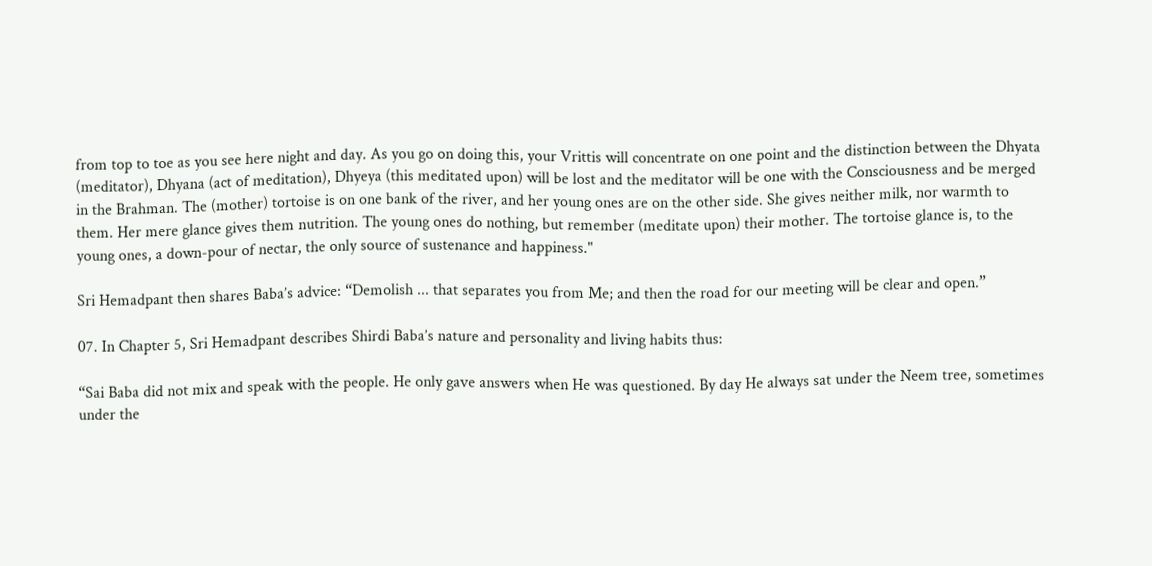from top to toe as you see here night and day. As you go on doing this, your Vrittis will concentrate on one point and the distinction between the Dhyata (meditator), Dhyana (act of meditation), Dhyeya (this meditated upon) will be lost and the meditator will be one with the Consciousness and be merged in the Brahman. The (mother) tortoise is on one bank of the river, and her young ones are on the other side. She gives neither milk, nor warmth to them. Her mere glance gives them nutrition. The young ones do nothing, but remember (meditate upon) their mother. The tortoise glance is, to the young ones, a down-pour of nectar, the only source of sustenance and happiness."

Sri Hemadpant then shares Baba’s advice: “Demolish ... that separates you from Me; and then the road for our meeting will be clear and open.”

07. In Chapter 5, Sri Hemadpant describes Shirdi Baba’s nature and personality and living habits thus:

“Sai Baba did not mix and speak with the people. He only gave answers when He was questioned. By day He always sat under the Neem tree, sometimes under the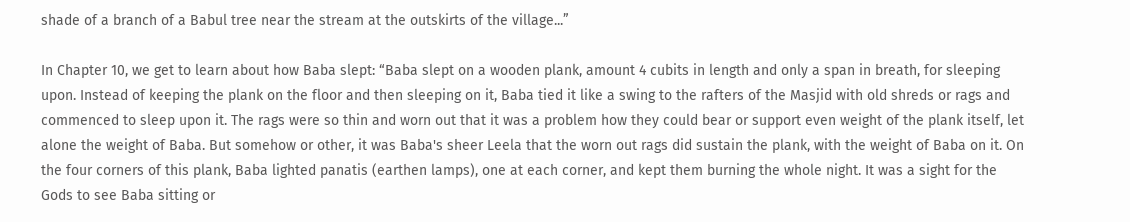shade of a branch of a Babul tree near the stream at the outskirts of the village...”

In Chapter 10, we get to learn about how Baba slept: “Baba slept on a wooden plank, amount 4 cubits in length and only a span in breath, for sleeping upon. Instead of keeping the plank on the floor and then sleeping on it, Baba tied it like a swing to the rafters of the Masjid with old shreds or rags and commenced to sleep upon it. The rags were so thin and worn out that it was a problem how they could bear or support even weight of the plank itself, let alone the weight of Baba. But somehow or other, it was Baba's sheer Leela that the worn out rags did sustain the plank, with the weight of Baba on it. On the four corners of this plank, Baba lighted panatis (earthen lamps), one at each corner, and kept them burning the whole night. It was a sight for the Gods to see Baba sitting or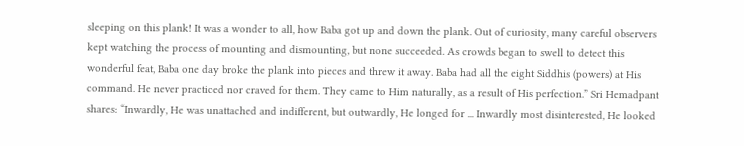sleeping on this plank! It was a wonder to all, how Baba got up and down the plank. Out of curiosity, many careful observers kept watching the process of mounting and dismounting, but none succeeded. As crowds began to swell to detect this wonderful feat, Baba one day broke the plank into pieces and threw it away. Baba had all the eight Siddhis (powers) at His command. He never practiced nor craved for them. They came to Him naturally, as a result of His perfection.” Sri Hemadpant shares: “Inwardly, He was unattached and indifferent, but outwardly, He longed for ... Inwardly most disinterested, He looked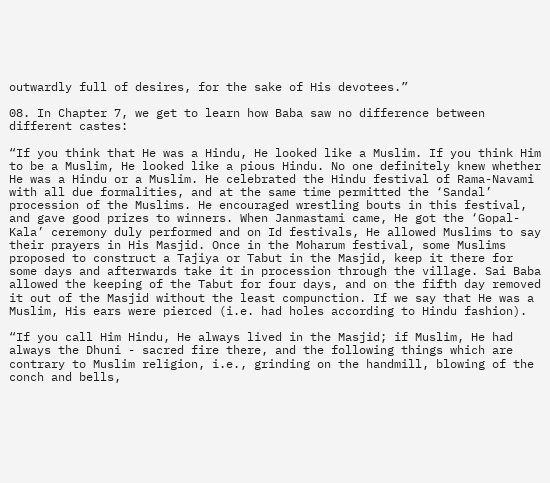outwardly full of desires, for the sake of His devotees.”

08. In Chapter 7, we get to learn how Baba saw no difference between different castes:

“If you think that He was a Hindu, He looked like a Muslim. If you think Him to be a Muslim, He looked like a pious Hindu. No one definitely knew whether He was a Hindu or a Muslim. He celebrated the Hindu festival of Rama-Navami with all due formalities, and at the same time permitted the ‘Sandal’ procession of the Muslims. He encouraged wrestling bouts in this festival, and gave good prizes to winners. When Janmastami came, He got the ‘Gopal-Kala’ ceremony duly performed and on Id festivals, He allowed Muslims to say their prayers in His Masjid. Once in the Moharum festival, some Muslims proposed to construct a Tajiya or Tabut in the Masjid, keep it there for some days and afterwards take it in procession through the village. Sai Baba allowed the keeping of the Tabut for four days, and on the fifth day removed it out of the Masjid without the least compunction. If we say that He was a Muslim, His ears were pierced (i.e. had holes according to Hindu fashion).

“If you call Him Hindu, He always lived in the Masjid; if Muslim, He had always the Dhuni - sacred fire there, and the following things which are contrary to Muslim religion, i.e., grinding on the handmill, blowing of the conch and bells,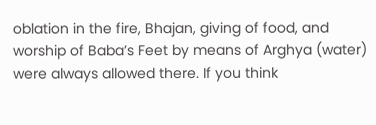oblation in the fire, Bhajan, giving of food, and worship of Baba’s Feet by means of Arghya (water) were always allowed there. If you think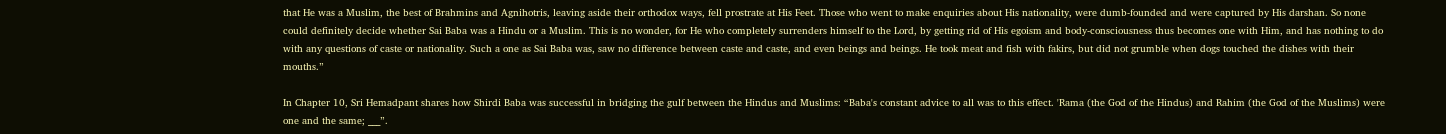that He was a Muslim, the best of Brahmins and Agnihotris, leaving aside their orthodox ways, fell prostrate at His Feet. Those who went to make enquiries about His nationality, were dumb-founded and were captured by His darshan. So none could definitely decide whether Sai Baba was a Hindu or a Muslim. This is no wonder, for He who completely surrenders himself to the Lord, by getting rid of His egoism and body-consciousness thus becomes one with Him, and has nothing to do with any questions of caste or nationality. Such a one as Sai Baba was, saw no difference between caste and caste, and even beings and beings. He took meat and fish with fakirs, but did not grumble when dogs touched the dishes with their mouths.”

In Chapter 10, Sri Hemadpant shares how Shirdi Baba was successful in bridging the gulf between the Hindus and Muslims: “Baba's constant advice to all was to this effect. 'Rama (the God of the Hindus) and Rahim (the God of the Muslims) were one and the same; ___”.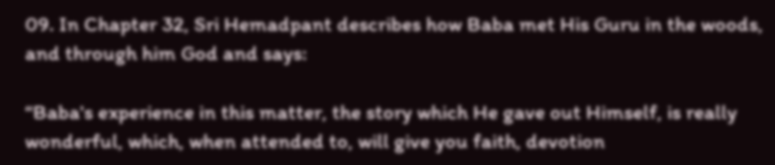09. In Chapter 32, Sri Hemadpant describes how Baba met His Guru in the woods, and through him God and says:

“Baba's experience in this matter, the story which He gave out Himself, is really wonderful, which, when attended to, will give you faith, devotion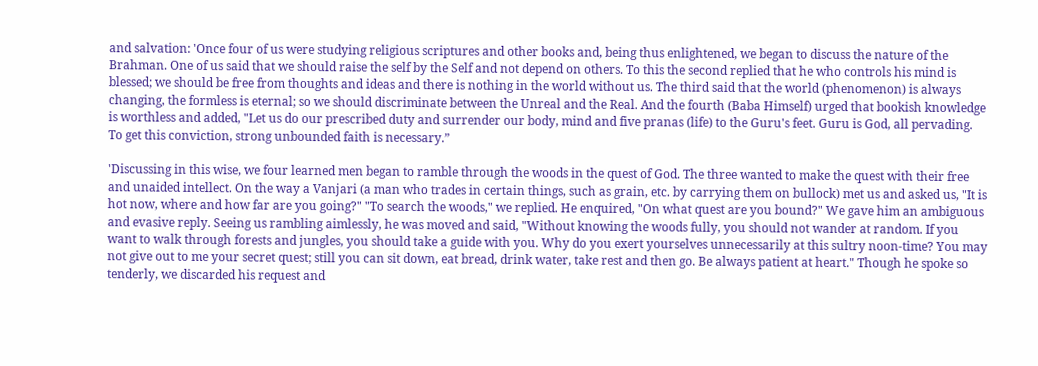and salvation: 'Once four of us were studying religious scriptures and other books and, being thus enlightened, we began to discuss the nature of the Brahman. One of us said that we should raise the self by the Self and not depend on others. To this the second replied that he who controls his mind is blessed; we should be free from thoughts and ideas and there is nothing in the world without us. The third said that the world (phenomenon) is always changing, the formless is eternal; so we should discriminate between the Unreal and the Real. And the fourth (Baba Himself) urged that bookish knowledge is worthless and added, "Let us do our prescribed duty and surrender our body, mind and five pranas (life) to the Guru's feet. Guru is God, all pervading. To get this conviction, strong unbounded faith is necessary.”

'Discussing in this wise, we four learned men began to ramble through the woods in the quest of God. The three wanted to make the quest with their free and unaided intellect. On the way a Vanjari (a man who trades in certain things, such as grain, etc. by carrying them on bullock) met us and asked us, "It is hot now, where and how far are you going?" "To search the woods," we replied. He enquired, "On what quest are you bound?" We gave him an ambiguous and evasive reply. Seeing us rambling aimlessly, he was moved and said, "Without knowing the woods fully, you should not wander at random. If you want to walk through forests and jungles, you should take a guide with you. Why do you exert yourselves unnecessarily at this sultry noon-time? You may not give out to me your secret quest; still you can sit down, eat bread, drink water, take rest and then go. Be always patient at heart." Though he spoke so tenderly, we discarded his request and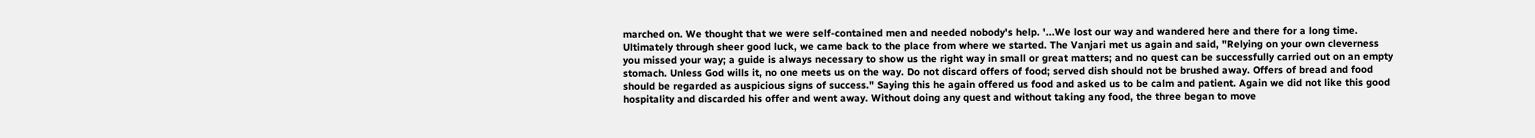marched on. We thought that we were self-contained men and needed nobody's help. '...We lost our way and wandered here and there for a long time. Ultimately through sheer good luck, we came back to the place from where we started. The Vanjari met us again and said, "Relying on your own cleverness you missed your way; a guide is always necessary to show us the right way in small or great matters; and no quest can be successfully carried out on an empty stomach. Unless God wills it, no one meets us on the way. Do not discard offers of food; served dish should not be brushed away. Offers of bread and food should be regarded as auspicious signs of success." Saying this he again offered us food and asked us to be calm and patient. Again we did not like this good hospitality and discarded his offer and went away. Without doing any quest and without taking any food, the three began to move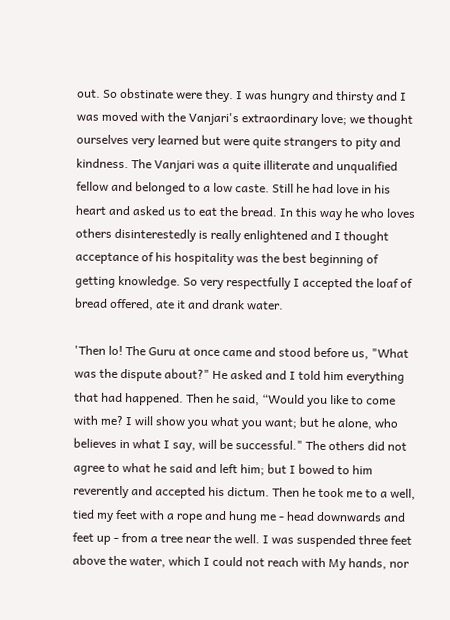out. So obstinate were they. I was hungry and thirsty and I was moved with the Vanjari's extraordinary love; we thought ourselves very learned but were quite strangers to pity and kindness. The Vanjari was a quite illiterate and unqualified fellow and belonged to a low caste. Still he had love in his heart and asked us to eat the bread. In this way he who loves others disinterestedly is really enlightened and I thought acceptance of his hospitality was the best beginning of getting knowledge. So very respectfully I accepted the loaf of bread offered, ate it and drank water.

'Then lo! The Guru at once came and stood before us, "What was the dispute about?" He asked and I told him everything that had happened. Then he said, “Would you like to come with me? I will show you what you want; but he alone, who believes in what I say, will be successful." The others did not agree to what he said and left him; but I bowed to him reverently and accepted his dictum. Then he took me to a well, tied my feet with a rope and hung me - head downwards and feet up - from a tree near the well. I was suspended three feet above the water, which I could not reach with My hands, nor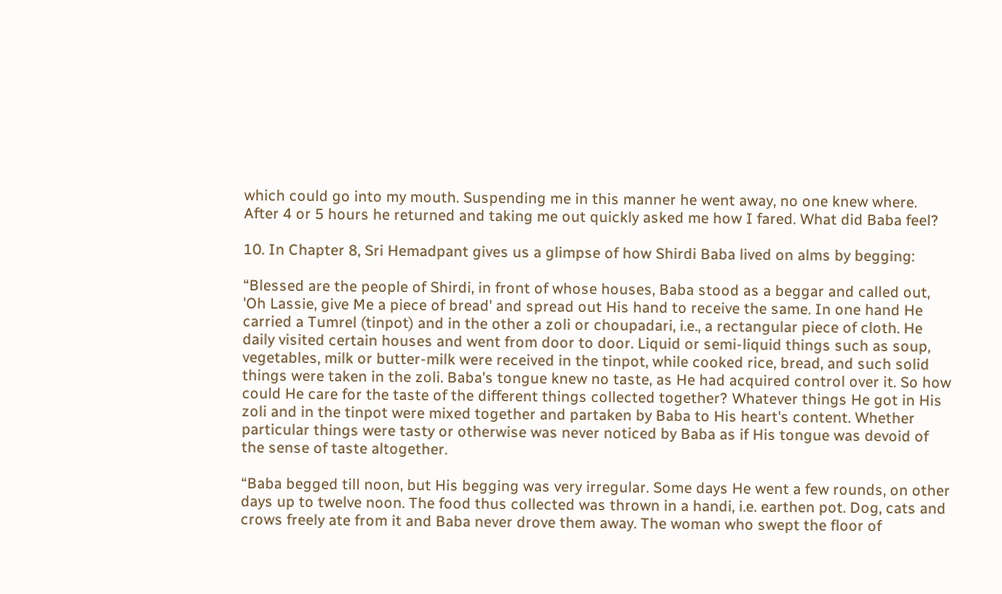which could go into my mouth. Suspending me in this manner he went away, no one knew where. After 4 or 5 hours he returned and taking me out quickly asked me how I fared. What did Baba feel?

10. In Chapter 8, Sri Hemadpant gives us a glimpse of how Shirdi Baba lived on alms by begging:

“Blessed are the people of Shirdi, in front of whose houses, Baba stood as a beggar and called out, 'Oh Lassie, give Me a piece of bread' and spread out His hand to receive the same. In one hand He carried a Tumrel (tinpot) and in the other a zoli or choupadari, i.e., a rectangular piece of cloth. He daily visited certain houses and went from door to door. Liquid or semi-liquid things such as soup, vegetables, milk or butter-milk were received in the tinpot, while cooked rice, bread, and such solid things were taken in the zoli. Baba's tongue knew no taste, as He had acquired control over it. So how could He care for the taste of the different things collected together? Whatever things He got in His zoli and in the tinpot were mixed together and partaken by Baba to His heart's content. Whether particular things were tasty or otherwise was never noticed by Baba as if His tongue was devoid of the sense of taste altogether.

“Baba begged till noon, but His begging was very irregular. Some days He went a few rounds, on other days up to twelve noon. The food thus collected was thrown in a handi, i.e. earthen pot. Dog, cats and crows freely ate from it and Baba never drove them away. The woman who swept the floor of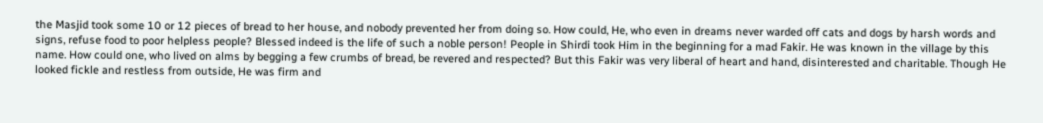the Masjid took some 10 or 12 pieces of bread to her house, and nobody prevented her from doing so. How could, He, who even in dreams never warded off cats and dogs by harsh words and signs, refuse food to poor helpless people? Blessed indeed is the life of such a noble person! People in Shirdi took Him in the beginning for a mad Fakir. He was known in the village by this name. How could one, who lived on alms by begging a few crumbs of bread, be revered and respected? But this Fakir was very liberal of heart and hand, disinterested and charitable. Though He looked fickle and restless from outside, He was firm and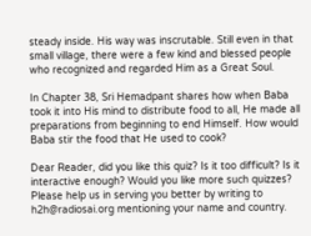steady inside. His way was inscrutable. Still even in that small village, there were a few kind and blessed people who recognized and regarded Him as a Great Soul.

In Chapter 38, Sri Hemadpant shares how when Baba took it into His mind to distribute food to all, He made all preparations from beginning to end Himself. How would Baba stir the food that He used to cook?

Dear Reader, did you like this quiz? Is it too difficult? Is it interactive enough? Would you like more such quizzes? Please help us in serving you better by writing to h2h@radiosai.org mentioning your name and country.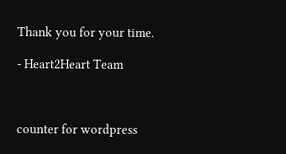Thank you for your time.

- Heart2Heart Team



counter for wordpress